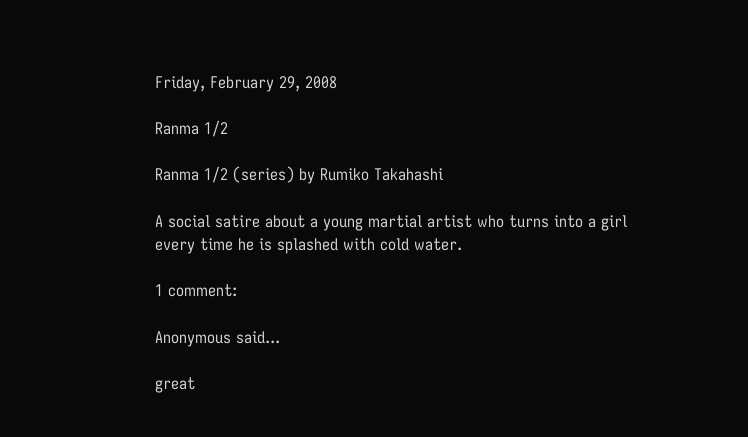Friday, February 29, 2008

Ranma 1/2

Ranma 1/2 (series) by Rumiko Takahashi

A social satire about a young martial artist who turns into a girl every time he is splashed with cold water.

1 comment:

Anonymous said...

great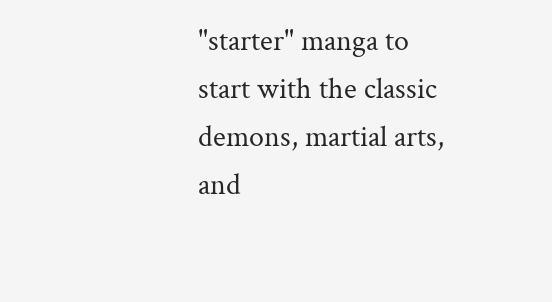"starter" manga to start with the classic demons, martial arts, and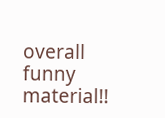overall funny material!!